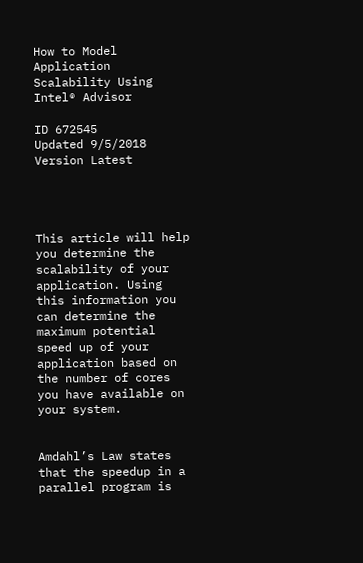How to Model Application Scalability Using Intel® Advisor

ID 672545
Updated 9/5/2018
Version Latest




This article will help you determine the scalability of your application. Using this information you can determine the maximum potential speed up of your application based on the number of cores you have available on your system.


Amdahl’s Law states that the speedup in a parallel program is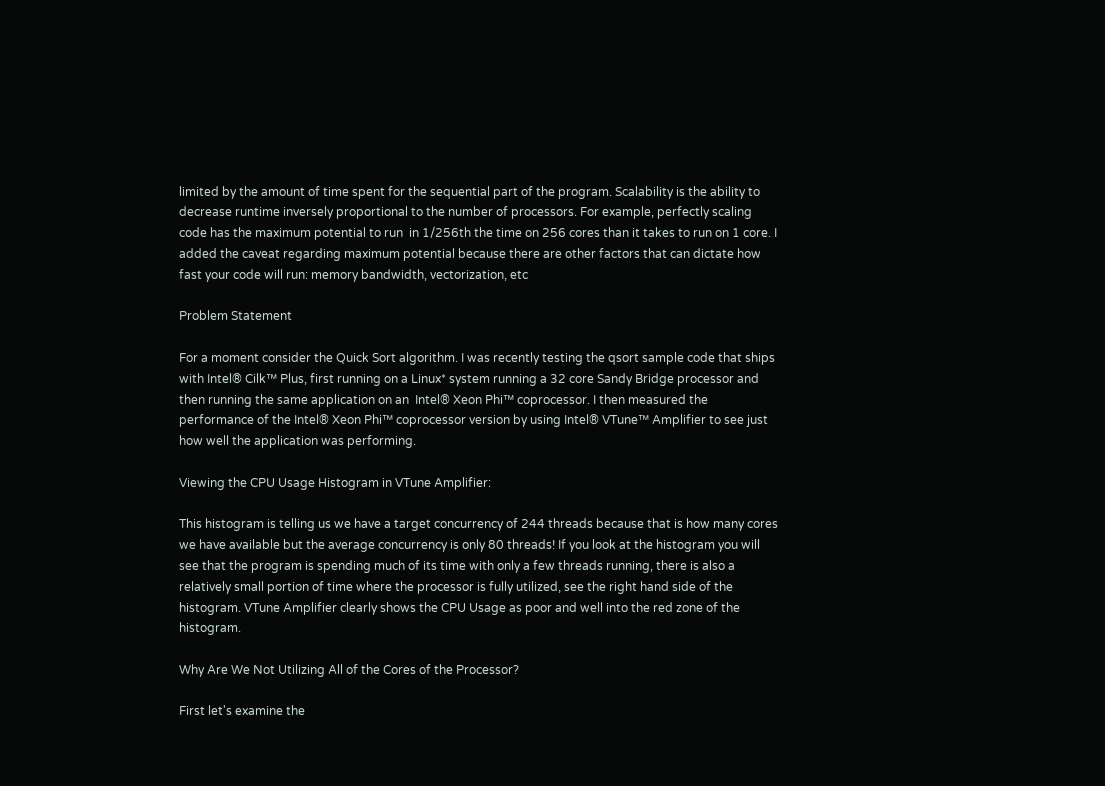limited by the amount of time spent for the sequential part of the program. Scalability is the ability to decrease runtime inversely proportional to the number of processors. For example, perfectly scaling code has the maximum potential to run  in 1/256th the time on 256 cores than it takes to run on 1 core. I added the caveat regarding maximum potential because there are other factors that can dictate how fast your code will run: memory bandwidth, vectorization, etc

Problem Statement

For a moment consider the Quick Sort algorithm. I was recently testing the qsort sample code that ships with Intel® Cilk™ Plus, first running on a Linux* system running a 32 core Sandy Bridge processor and then running the same application on an  Intel® Xeon Phi™ coprocessor. I then measured the performance of the Intel® Xeon Phi™ coprocessor version by using Intel® VTune™ Amplifier to see just how well the application was performing.

Viewing the CPU Usage Histogram in VTune Amplifier:

This histogram is telling us we have a target concurrency of 244 threads because that is how many cores we have available but the average concurrency is only 80 threads! If you look at the histogram you will see that the program is spending much of its time with only a few threads running, there is also a relatively small portion of time where the processor is fully utilized, see the right hand side of the histogram. VTune Amplifier clearly shows the CPU Usage as poor and well into the red zone of the histogram.

Why Are We Not Utilizing All of the Cores of the Processor?

First let's examine the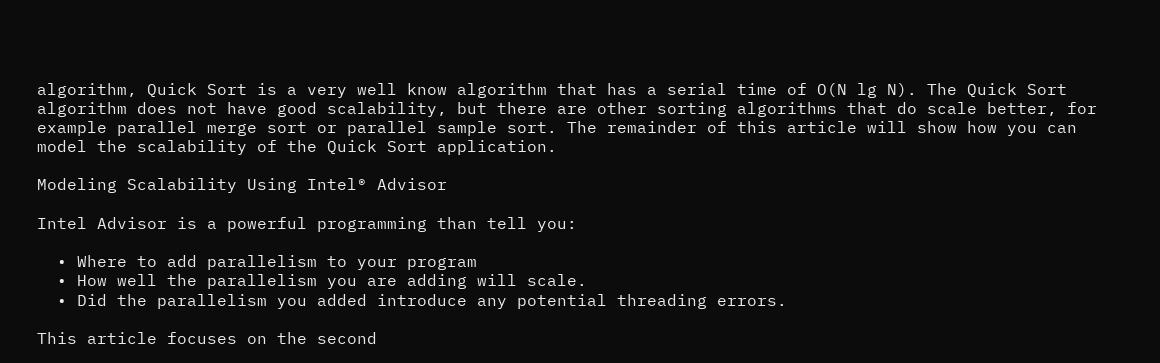algorithm, Quick Sort is a very well know algorithm that has a serial time of O(N lg N). The Quick Sort algorithm does not have good scalability, but there are other sorting algorithms that do scale better, for example parallel merge sort or parallel sample sort. The remainder of this article will show how you can model the scalability of the Quick Sort application.

Modeling Scalability Using Intel® Advisor

Intel Advisor is a powerful programming than tell you:

  • Where to add parallelism to your program
  • How well the parallelism you are adding will scale.
  • Did the parallelism you added introduce any potential threading errors.

This article focuses on the second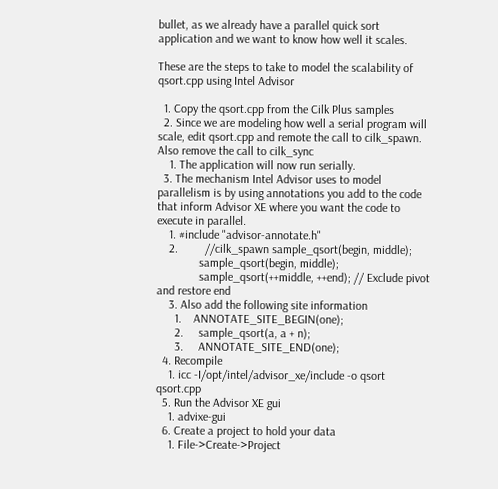bullet, as we already have a parallel quick sort application and we want to know how well it scales.

These are the steps to take to model the scalability of qsort.cpp using Intel Advisor

  1. Copy the qsort.cpp from the Cilk Plus samples
  2. Since we are modeling how well a serial program will scale, edit qsort.cpp and remote the call to cilk_spawn. Also remove the call to cilk_sync
    1. The application will now run serially.
  3. The mechanism Intel Advisor uses to model parallelism is by using annotations you add to the code that inform Advisor XE where you want the code to execute in parallel.
    1. #include "advisor-annotate.h"
    2.         //cilk_spawn sample_qsort(begin, middle);
              sample_qsort(begin, middle);
              sample_qsort(++middle, ++end); // Exclude pivot and restore end
    3. Also add the following site information
      1.    ANNOTATE_SITE_BEGIN(one);
      2.     sample_qsort(a, a + n);
      3.     ANNOTATE_SITE_END(one);
  4. Recompile
    1. icc -I/opt/intel/advisor_xe/include -o qsort qsort.cpp
  5. Run the Advisor XE gui
    1. advixe-gui
  6. Create a project to hold your data
    1. File->Create->Project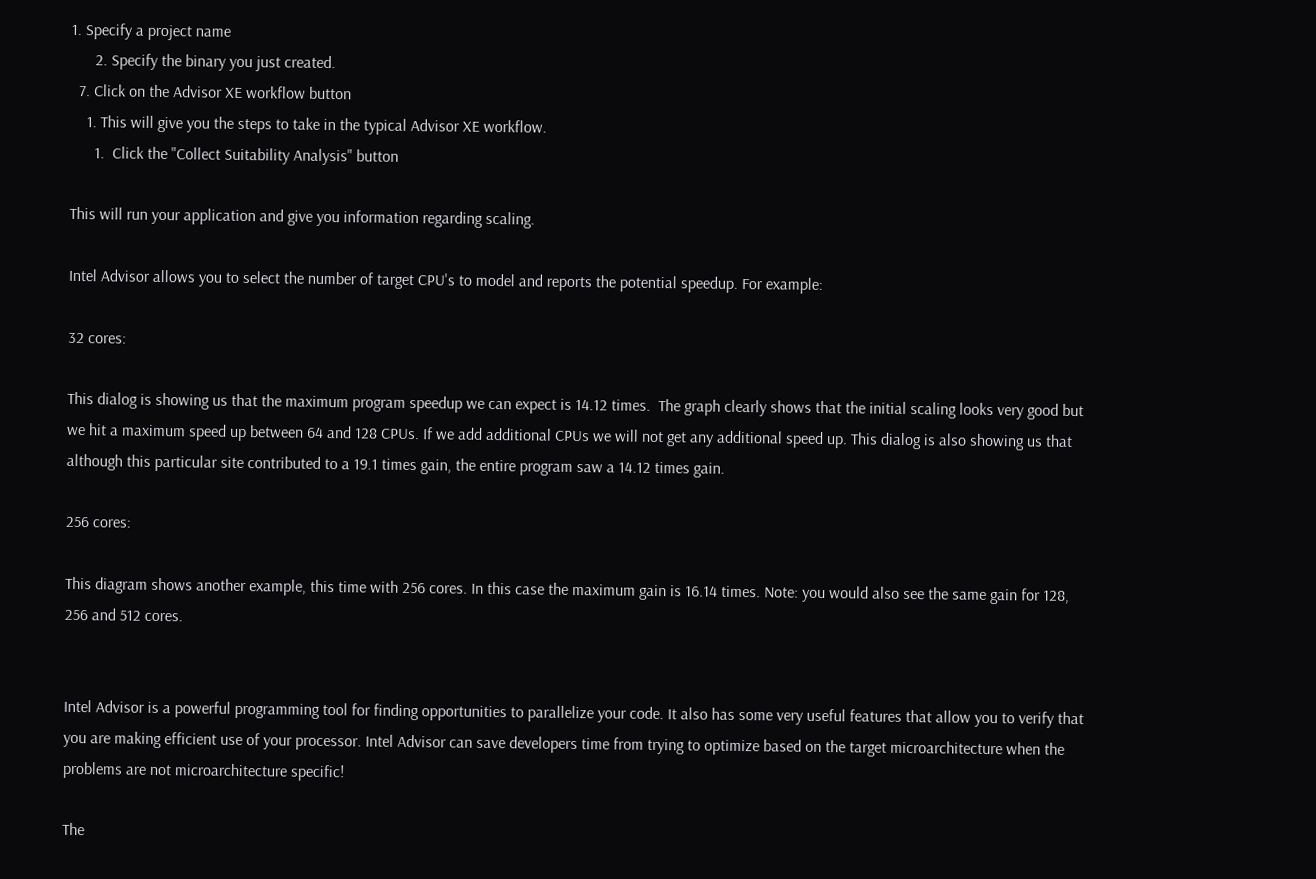1. Specify a project name
      2. Specify the binary you just created.
  7. Click on the Advisor XE workflow button
    1. This will give you the steps to take in the typical Advisor XE workflow.
      1.  Click the "Collect Suitability Analysis" button

This will run your application and give you information regarding scaling.

Intel Advisor allows you to select the number of target CPU's to model and reports the potential speedup. For example:

32 cores:

This dialog is showing us that the maximum program speedup we can expect is 14.12 times.  The graph clearly shows that the initial scaling looks very good but we hit a maximum speed up between 64 and 128 CPUs. If we add additional CPUs we will not get any additional speed up. This dialog is also showing us that although this particular site contributed to a 19.1 times gain, the entire program saw a 14.12 times gain.

256 cores:

This diagram shows another example, this time with 256 cores. In this case the maximum gain is 16.14 times. Note: you would also see the same gain for 128, 256 and 512 cores.


Intel Advisor is a powerful programming tool for finding opportunities to parallelize your code. It also has some very useful features that allow you to verify that you are making efficient use of your processor. Intel Advisor can save developers time from trying to optimize based on the target microarchitecture when the problems are not microarchitecture specific!

The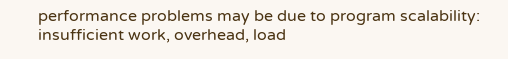performance problems may be due to program scalability: insufficient work, overhead, load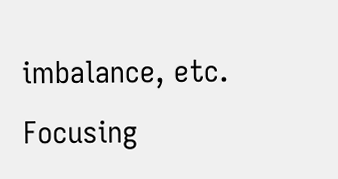imbalance, etc. Focusing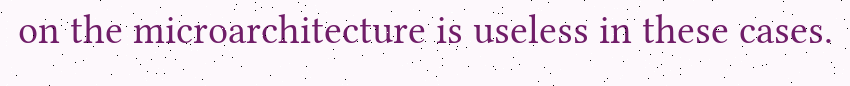on the microarchitecture is useless in these cases.